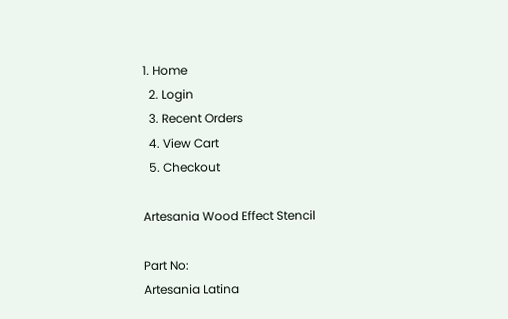1. Home
  2. Login
  3. Recent Orders
  4. View Cart
  5. Checkout

Artesania Wood Effect Stencil

Part No:
Artesania Latina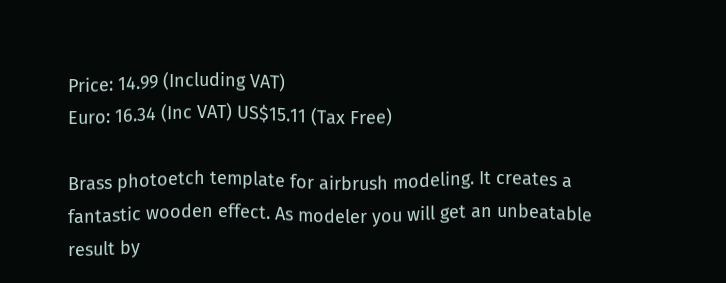Price: 14.99 (Including VAT)
Euro: 16.34 (Inc VAT) US$15.11 (Tax Free)

Brass photoetch template for airbrush modeling. It creates a fantastic wooden effect. As modeler you will get an unbeatable result by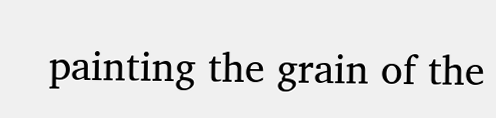painting the grain of the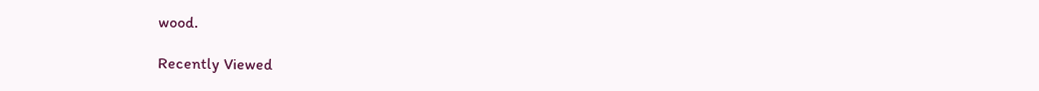wood.

Recently Viewed